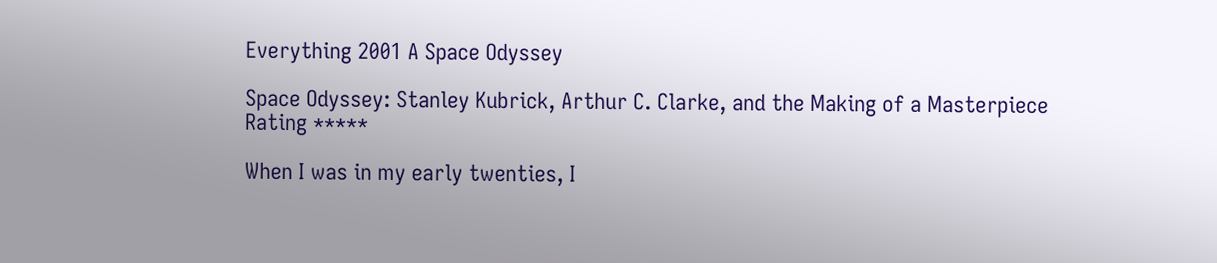Everything 2001 A Space Odyssey

Space Odyssey: Stanley Kubrick, Arthur C. Clarke, and the Making of a Masterpiece
Rating *****

When I was in my early twenties, I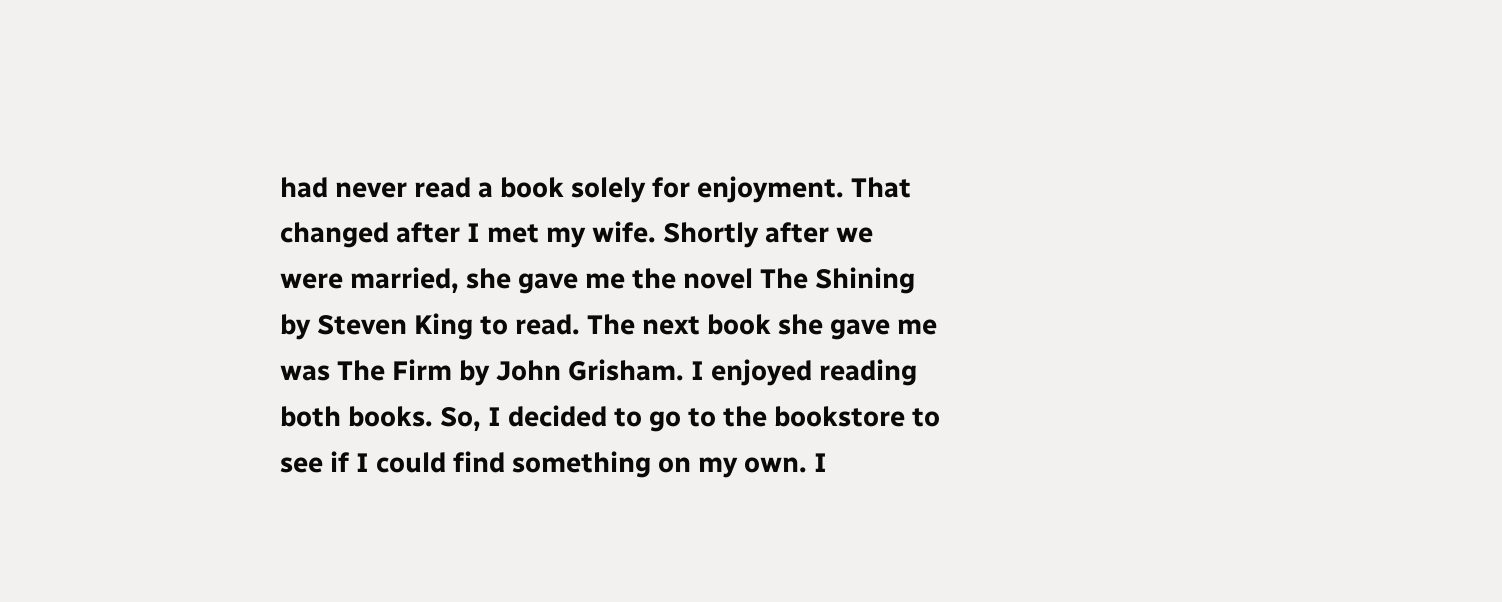had never read a book solely for enjoyment. That changed after I met my wife. Shortly after we were married, she gave me the novel The Shining by Steven King to read. The next book she gave me was The Firm by John Grisham. I enjoyed reading both books. So, I decided to go to the bookstore to see if I could find something on my own. I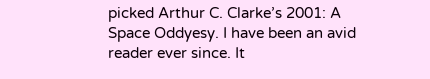picked Arthur C. Clarke’s 2001: A Space Oddyesy. I have been an avid reader ever since. It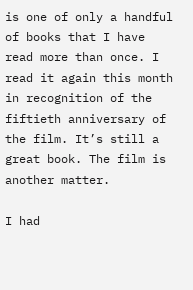is one of only a handful of books that I have read more than once. I read it again this month in recognition of the fiftieth anniversary of the film. It’s still a great book. The film is another matter.

I had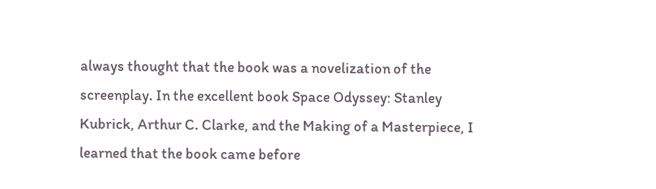always thought that the book was a novelization of the screenplay. In the excellent book Space Odyssey: Stanley Kubrick, Arthur C. Clarke, and the Making of a Masterpiece, I learned that the book came before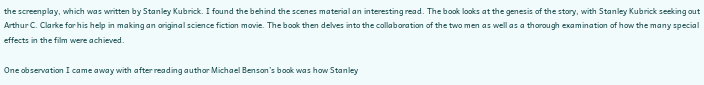the screenplay, which was written by Stanley Kubrick. I found the behind the scenes material an interesting read. The book looks at the genesis of the story, with Stanley Kubrick seeking out Arthur C. Clarke for his help in making an original science fiction movie. The book then delves into the collaboration of the two men as well as a thorough examination of how the many special effects in the film were achieved.

One observation I came away with after reading author Michael Benson’s book was how Stanley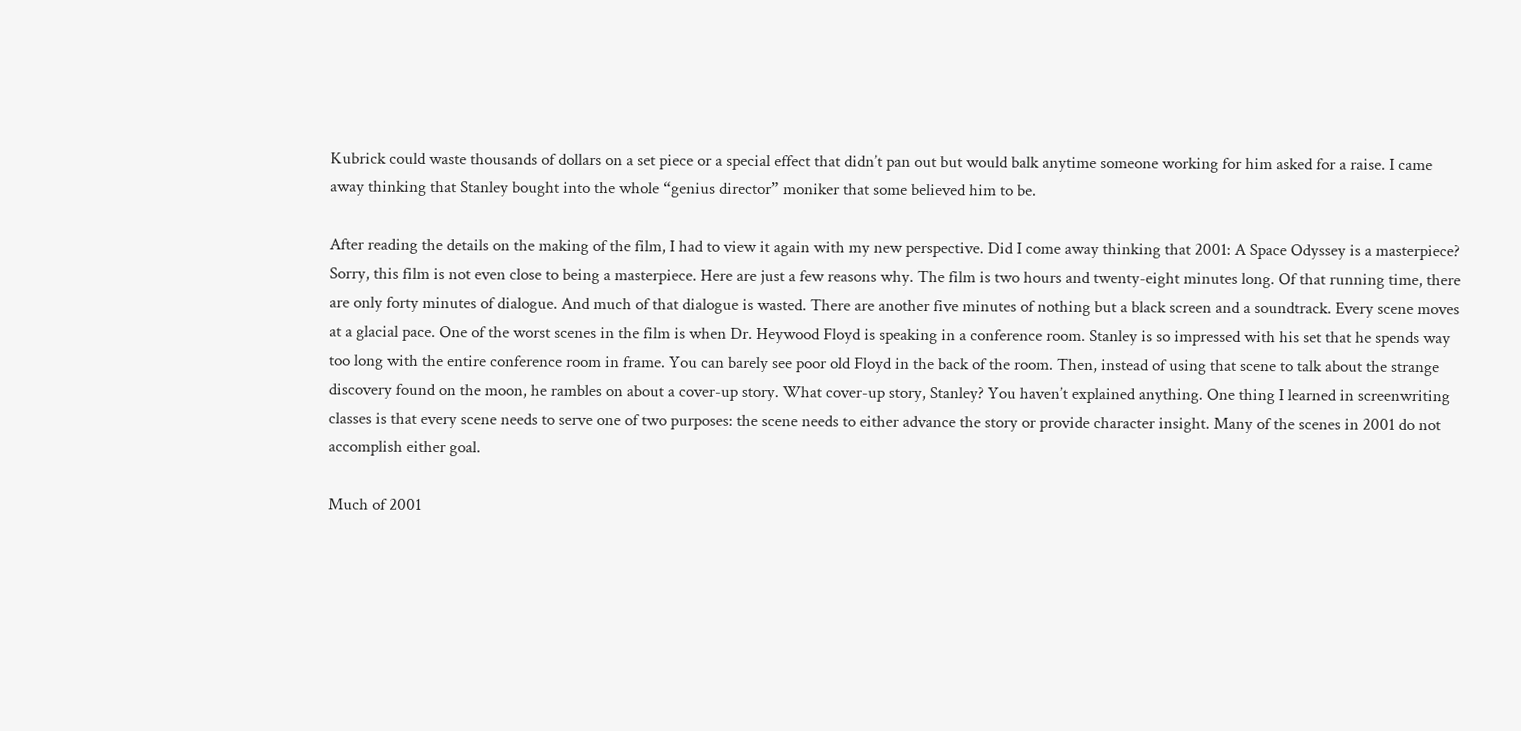Kubrick could waste thousands of dollars on a set piece or a special effect that didn’t pan out but would balk anytime someone working for him asked for a raise. I came away thinking that Stanley bought into the whole “genius director” moniker that some believed him to be.

After reading the details on the making of the film, I had to view it again with my new perspective. Did I come away thinking that 2001: A Space Odyssey is a masterpiece? Sorry, this film is not even close to being a masterpiece. Here are just a few reasons why. The film is two hours and twenty-eight minutes long. Of that running time, there are only forty minutes of dialogue. And much of that dialogue is wasted. There are another five minutes of nothing but a black screen and a soundtrack. Every scene moves at a glacial pace. One of the worst scenes in the film is when Dr. Heywood Floyd is speaking in a conference room. Stanley is so impressed with his set that he spends way too long with the entire conference room in frame. You can barely see poor old Floyd in the back of the room. Then, instead of using that scene to talk about the strange discovery found on the moon, he rambles on about a cover-up story. What cover-up story, Stanley? You haven’t explained anything. One thing I learned in screenwriting classes is that every scene needs to serve one of two purposes: the scene needs to either advance the story or provide character insight. Many of the scenes in 2001 do not accomplish either goal.

Much of 2001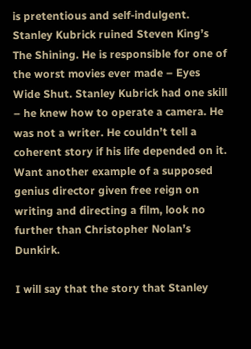is pretentious and self-indulgent. Stanley Kubrick ruined Steven King’s The Shining. He is responsible for one of the worst movies ever made – Eyes Wide Shut. Stanley Kubrick had one skill – he knew how to operate a camera. He was not a writer. He couldn’t tell a coherent story if his life depended on it. Want another example of a supposed genius director given free reign on writing and directing a film, look no further than Christopher Nolan’s Dunkirk.

I will say that the story that Stanley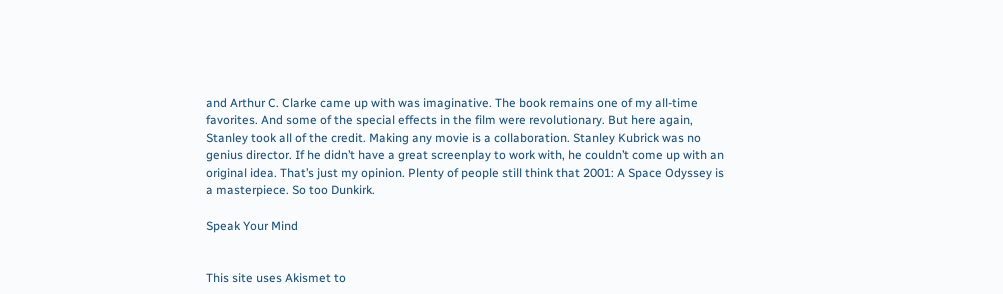and Arthur C. Clarke came up with was imaginative. The book remains one of my all-time favorites. And some of the special effects in the film were revolutionary. But here again, Stanley took all of the credit. Making any movie is a collaboration. Stanley Kubrick was no genius director. If he didn’t have a great screenplay to work with, he couldn’t come up with an original idea. That’s just my opinion. Plenty of people still think that 2001: A Space Odyssey is a masterpiece. So too Dunkirk.

Speak Your Mind


This site uses Akismet to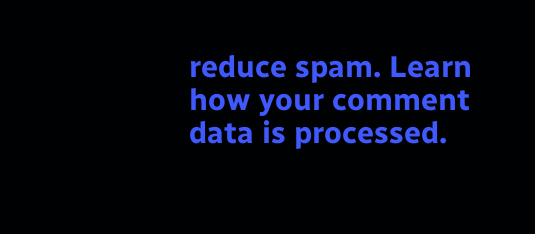reduce spam. Learn how your comment data is processed.